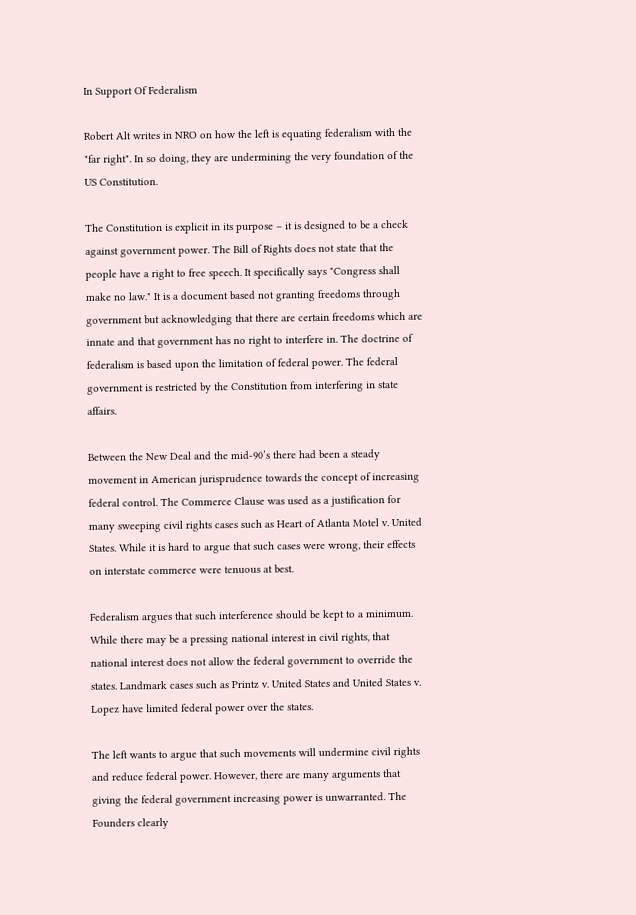In Support Of Federalism

Robert Alt writes in NRO on how the left is equating federalism with the "far right". In so doing, they are undermining the very foundation of the US Constitution.

The Constitution is explicit in its purpose – it is designed to be a check against government power. The Bill of Rights does not state that the people have a right to free speech. It specifically says "Congress shall make no law." It is a document based not granting freedoms through government but acknowledging that there are certain freedoms which are innate and that government has no right to interfere in. The doctrine of federalism is based upon the limitation of federal power. The federal government is restricted by the Constitution from interfering in state affairs.

Between the New Deal and the mid-90’s there had been a steady movement in American jurisprudence towards the concept of increasing federal control. The Commerce Clause was used as a justification for many sweeping civil rights cases such as Heart of Atlanta Motel v. United States. While it is hard to argue that such cases were wrong, their effects on interstate commerce were tenuous at best.

Federalism argues that such interference should be kept to a minimum. While there may be a pressing national interest in civil rights, that national interest does not allow the federal government to override the states. Landmark cases such as Printz v. United States and United States v. Lopez have limited federal power over the states.

The left wants to argue that such movements will undermine civil rights and reduce federal power. However, there are many arguments that giving the federal government increasing power is unwarranted. The Founders clearly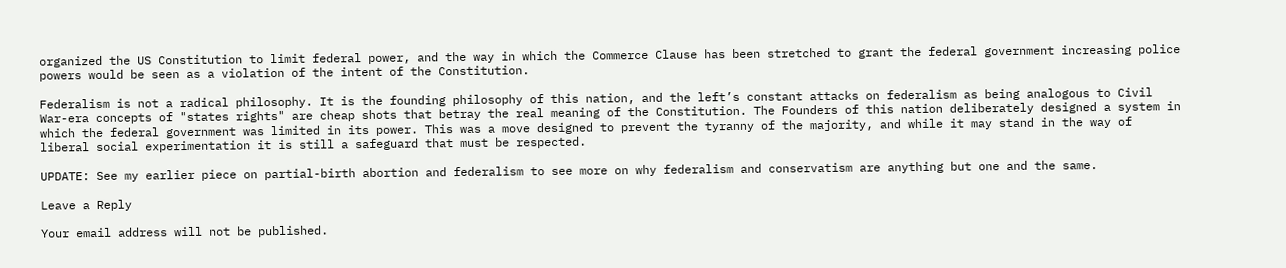organized the US Constitution to limit federal power, and the way in which the Commerce Clause has been stretched to grant the federal government increasing police powers would be seen as a violation of the intent of the Constitution.

Federalism is not a radical philosophy. It is the founding philosophy of this nation, and the left’s constant attacks on federalism as being analogous to Civil War-era concepts of "states rights" are cheap shots that betray the real meaning of the Constitution. The Founders of this nation deliberately designed a system in which the federal government was limited in its power. This was a move designed to prevent the tyranny of the majority, and while it may stand in the way of liberal social experimentation it is still a safeguard that must be respected.

UPDATE: See my earlier piece on partial-birth abortion and federalism to see more on why federalism and conservatism are anything but one and the same.

Leave a Reply

Your email address will not be published.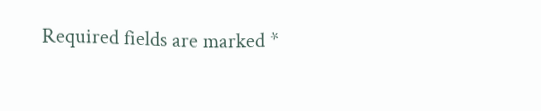Required fields are marked *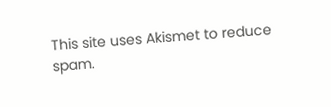This site uses Akismet to reduce spam.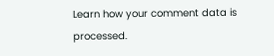Learn how your comment data is processed.